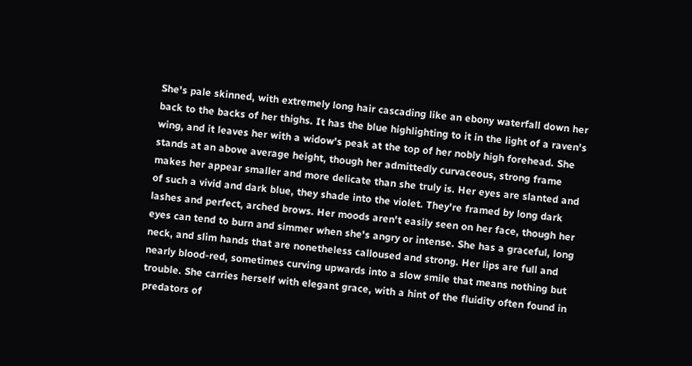She's pale skinned, with extremely long hair cascading like an ebony waterfall down her back to the backs of her thighs. It has the blue highlighting to it in the light of a raven's wing, and it leaves her with a widow's peak at the top of her nobly high forehead. She stands at an above average height, though her admittedly curvaceous, strong frame makes her appear smaller and more delicate than she truly is. Her eyes are slanted and of such a vivid and dark blue, they shade into the violet. They're framed by long dark lashes and perfect, arched brows. Her moods aren't easily seen on her face, though her eyes can tend to burn and simmer when she's angry or intense. She has a graceful, long neck, and slim hands that are nonetheless calloused and strong. Her lips are full and nearly blood-red, sometimes curving upwards into a slow smile that means nothing but trouble. She carries herself with elegant grace, with a hint of the fluidity often found in predators of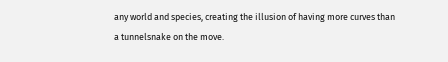any world and species, creating the illusion of having more curves than a tunnelsnake on the move.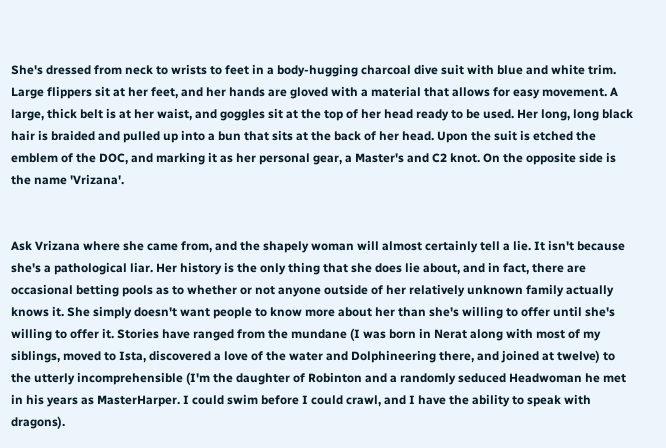She's dressed from neck to wrists to feet in a body-hugging charcoal dive suit with blue and white trim. Large flippers sit at her feet, and her hands are gloved with a material that allows for easy movement. A large, thick belt is at her waist, and goggles sit at the top of her head ready to be used. Her long, long black hair is braided and pulled up into a bun that sits at the back of her head. Upon the suit is etched the emblem of the DOC, and marking it as her personal gear, a Master's and C2 knot. On the opposite side is the name 'Vrizana'.


Ask Vrizana where she came from, and the shapely woman will almost certainly tell a lie. It isn't because she's a pathological liar. Her history is the only thing that she does lie about, and in fact, there are occasional betting pools as to whether or not anyone outside of her relatively unknown family actually knows it. She simply doesn't want people to know more about her than she's willing to offer until she's willing to offer it. Stories have ranged from the mundane (I was born in Nerat along with most of my siblings, moved to Ista, discovered a love of the water and Dolphineering there, and joined at twelve) to the utterly incomprehensible (I'm the daughter of Robinton and a randomly seduced Headwoman he met in his years as MasterHarper. I could swim before I could crawl, and I have the ability to speak with dragons).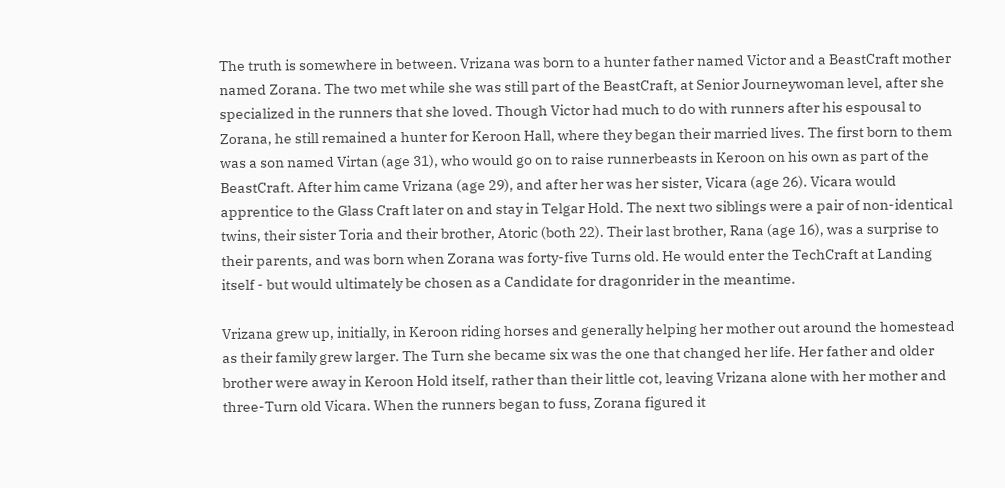The truth is somewhere in between. Vrizana was born to a hunter father named Victor and a BeastCraft mother named Zorana. The two met while she was still part of the BeastCraft, at Senior Journeywoman level, after she specialized in the runners that she loved. Though Victor had much to do with runners after his espousal to Zorana, he still remained a hunter for Keroon Hall, where they began their married lives. The first born to them was a son named Virtan (age 31), who would go on to raise runnerbeasts in Keroon on his own as part of the BeastCraft. After him came Vrizana (age 29), and after her was her sister, Vicara (age 26). Vicara would apprentice to the Glass Craft later on and stay in Telgar Hold. The next two siblings were a pair of non-identical twins, their sister Toria and their brother, Atoric (both 22). Their last brother, Rana (age 16), was a surprise to their parents, and was born when Zorana was forty-five Turns old. He would enter the TechCraft at Landing itself - but would ultimately be chosen as a Candidate for dragonrider in the meantime.

Vrizana grew up, initially, in Keroon riding horses and generally helping her mother out around the homestead as their family grew larger. The Turn she became six was the one that changed her life. Her father and older brother were away in Keroon Hold itself, rather than their little cot, leaving Vrizana alone with her mother and three-Turn old Vicara. When the runners began to fuss, Zorana figured it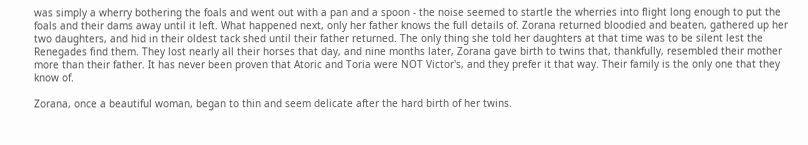was simply a wherry bothering the foals and went out with a pan and a spoon - the noise seemed to startle the wherries into flight long enough to put the foals and their dams away until it left. What happened next, only her father knows the full details of. Zorana returned bloodied and beaten, gathered up her two daughters, and hid in their oldest tack shed until their father returned. The only thing she told her daughters at that time was to be silent lest the Renegades find them. They lost nearly all their horses that day, and nine months later, Zorana gave birth to twins that, thankfully, resembled their mother more than their father. It has never been proven that Atoric and Toria were NOT Victor's, and they prefer it that way. Their family is the only one that they know of.

Zorana, once a beautiful woman, began to thin and seem delicate after the hard birth of her twins.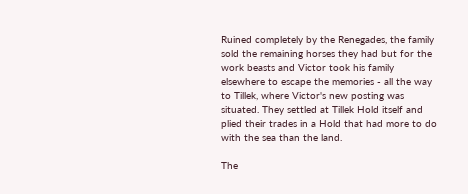Ruined completely by the Renegades, the family sold the remaining horses they had but for the work beasts and Victor took his family elsewhere to escape the memories - all the way to Tillek, where Victor's new posting was situated. They settled at Tillek Hold itself and plied their trades in a Hold that had more to do with the sea than the land.

The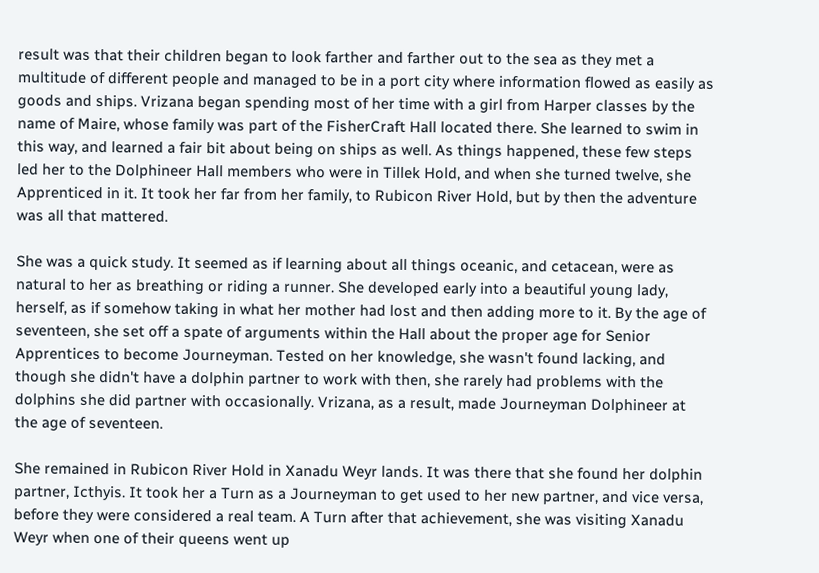result was that their children began to look farther and farther out to the sea as they met a multitude of different people and managed to be in a port city where information flowed as easily as goods and ships. Vrizana began spending most of her time with a girl from Harper classes by the name of Maire, whose family was part of the FisherCraft Hall located there. She learned to swim in this way, and learned a fair bit about being on ships as well. As things happened, these few steps led her to the Dolphineer Hall members who were in Tillek Hold, and when she turned twelve, she Apprenticed in it. It took her far from her family, to Rubicon River Hold, but by then the adventure was all that mattered.

She was a quick study. It seemed as if learning about all things oceanic, and cetacean, were as natural to her as breathing or riding a runner. She developed early into a beautiful young lady, herself, as if somehow taking in what her mother had lost and then adding more to it. By the age of seventeen, she set off a spate of arguments within the Hall about the proper age for Senior Apprentices to become Journeyman. Tested on her knowledge, she wasn't found lacking, and though she didn't have a dolphin partner to work with then, she rarely had problems with the dolphins she did partner with occasionally. Vrizana, as a result, made Journeyman Dolphineer at the age of seventeen.

She remained in Rubicon River Hold in Xanadu Weyr lands. It was there that she found her dolphin partner, Icthyis. It took her a Turn as a Journeyman to get used to her new partner, and vice versa, before they were considered a real team. A Turn after that achievement, she was visiting Xanadu Weyr when one of their queens went up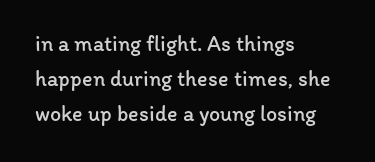in a mating flight. As things happen during these times, she woke up beside a young losing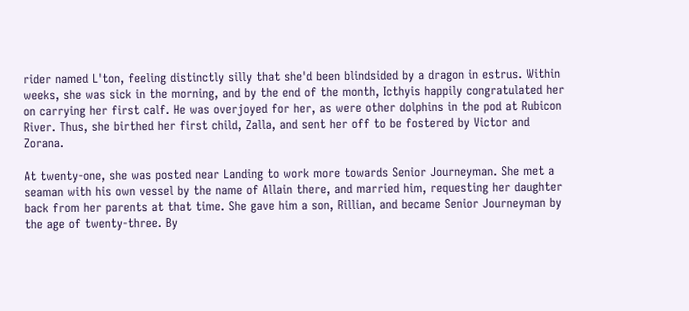rider named L'ton, feeling distinctly silly that she'd been blindsided by a dragon in estrus. Within weeks, she was sick in the morning, and by the end of the month, Icthyis happily congratulated her on carrying her first calf. He was overjoyed for her, as were other dolphins in the pod at Rubicon River. Thus, she birthed her first child, Zalla, and sent her off to be fostered by Victor and Zorana.

At twenty-one, she was posted near Landing to work more towards Senior Journeyman. She met a seaman with his own vessel by the name of Allain there, and married him, requesting her daughter back from her parents at that time. She gave him a son, Rillian, and became Senior Journeyman by the age of twenty-three. By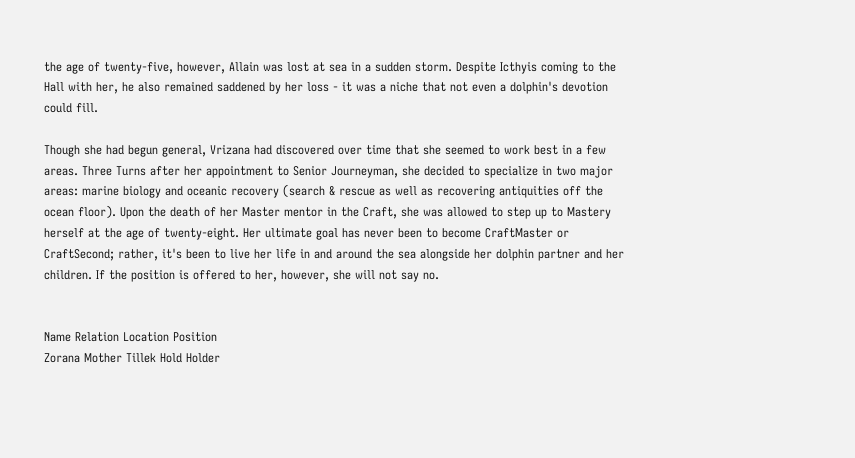the age of twenty-five, however, Allain was lost at sea in a sudden storm. Despite Icthyis coming to the Hall with her, he also remained saddened by her loss - it was a niche that not even a dolphin's devotion could fill.

Though she had begun general, Vrizana had discovered over time that she seemed to work best in a few areas. Three Turns after her appointment to Senior Journeyman, she decided to specialize in two major areas: marine biology and oceanic recovery (search & rescue as well as recovering antiquities off the ocean floor). Upon the death of her Master mentor in the Craft, she was allowed to step up to Mastery herself at the age of twenty-eight. Her ultimate goal has never been to become CraftMaster or CraftSecond; rather, it's been to live her life in and around the sea alongside her dolphin partner and her children. If the position is offered to her, however, she will not say no.


Name Relation Location Position
Zorana Mother Tillek Hold Holder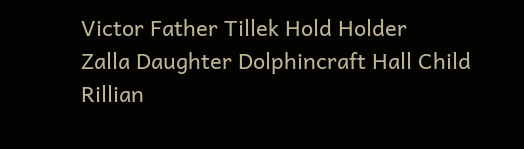Victor Father Tillek Hold Holder
Zalla Daughter Dolphincraft Hall Child
Rillian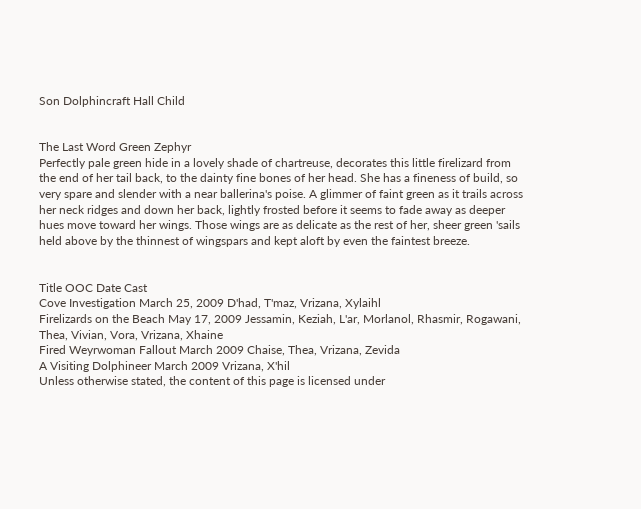Son Dolphincraft Hall Child


The Last Word Green Zephyr
Perfectly pale green hide in a lovely shade of chartreuse, decorates this little firelizard from the end of her tail back, to the dainty fine bones of her head. She has a fineness of build, so very spare and slender with a near ballerina's poise. A glimmer of faint green as it trails across her neck ridges and down her back, lightly frosted before it seems to fade away as deeper hues move toward her wings. Those wings are as delicate as the rest of her, sheer green 'sails held above by the thinnest of wingspars and kept aloft by even the faintest breeze.


Title OOC Date Cast
Cove Investigation March 25, 2009 D'had, T'maz, Vrizana, Xylaihl
Firelizards on the Beach May 17, 2009 Jessamin, Keziah, L'ar, Morlanol, Rhasmir, Rogawani, Thea, Vivian, Vora, Vrizana, Xhaine
Fired Weyrwoman Fallout March 2009 Chaise, Thea, Vrizana, Zevida
A Visiting Dolphineer March 2009 Vrizana, X'hil
Unless otherwise stated, the content of this page is licensed under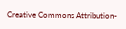Creative Commons Attribution-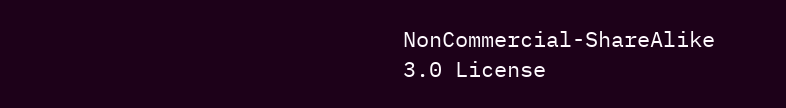NonCommercial-ShareAlike 3.0 License